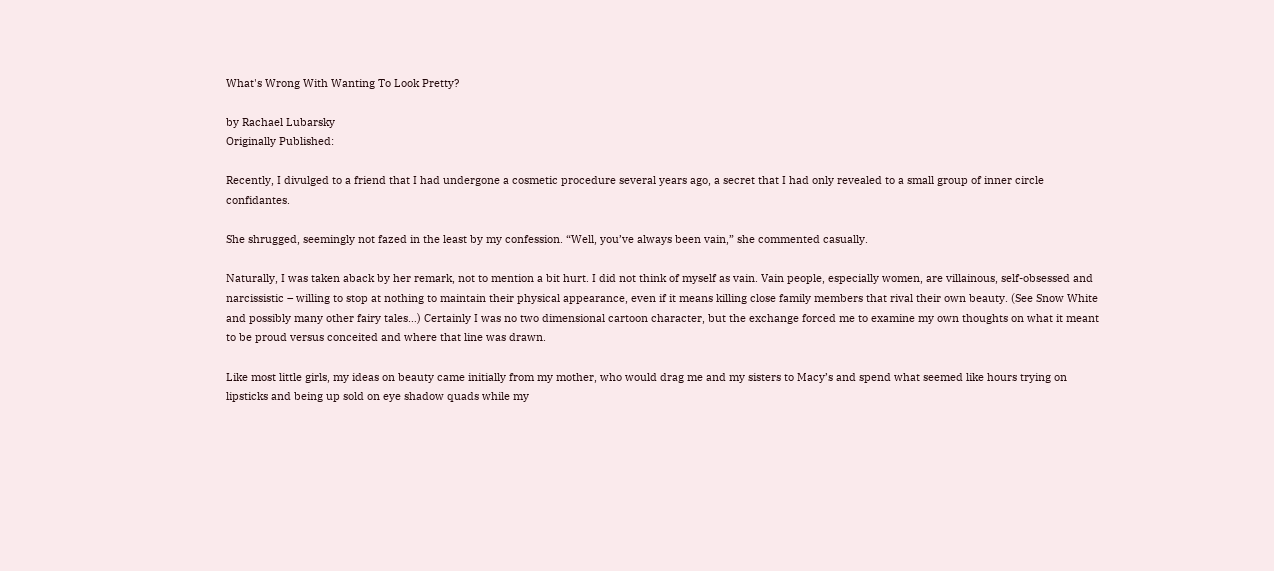What's Wrong With Wanting To Look Pretty?

by Rachael Lubarsky
Originally Published:

Recently, I divulged to a friend that I had undergone a cosmetic procedure several years ago, a secret that I had only revealed to a small group of inner circle confidantes.

She shrugged, seemingly not fazed in the least by my confession. “Well, you’ve always been vain,” she commented casually.

Naturally, I was taken aback by her remark, not to mention a bit hurt. I did not think of myself as vain. Vain people, especially women, are villainous, self-obsessed and narcissistic – willing to stop at nothing to maintain their physical appearance, even if it means killing close family members that rival their own beauty. (See Snow White and possibly many other fairy tales…) Certainly I was no two dimensional cartoon character, but the exchange forced me to examine my own thoughts on what it meant to be proud versus conceited and where that line was drawn.

Like most little girls, my ideas on beauty came initially from my mother, who would drag me and my sisters to Macy’s and spend what seemed like hours trying on lipsticks and being up sold on eye shadow quads while my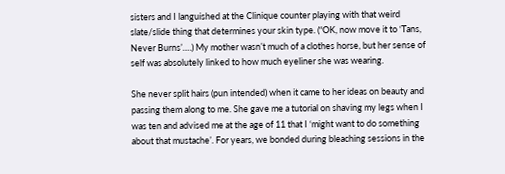sisters and I languished at the Clinique counter playing with that weird slate/slide thing that determines your skin type. (“OK, now move it to ‘Tans, Never Burns’….) My mother wasn’t much of a clothes horse, but her sense of self was absolutely linked to how much eyeliner she was wearing.

She never split hairs (pun intended) when it came to her ideas on beauty and passing them along to me. She gave me a tutorial on shaving my legs when I was ten and advised me at the age of 11 that I ‘might want to do something about that mustache’. For years, we bonded during bleaching sessions in the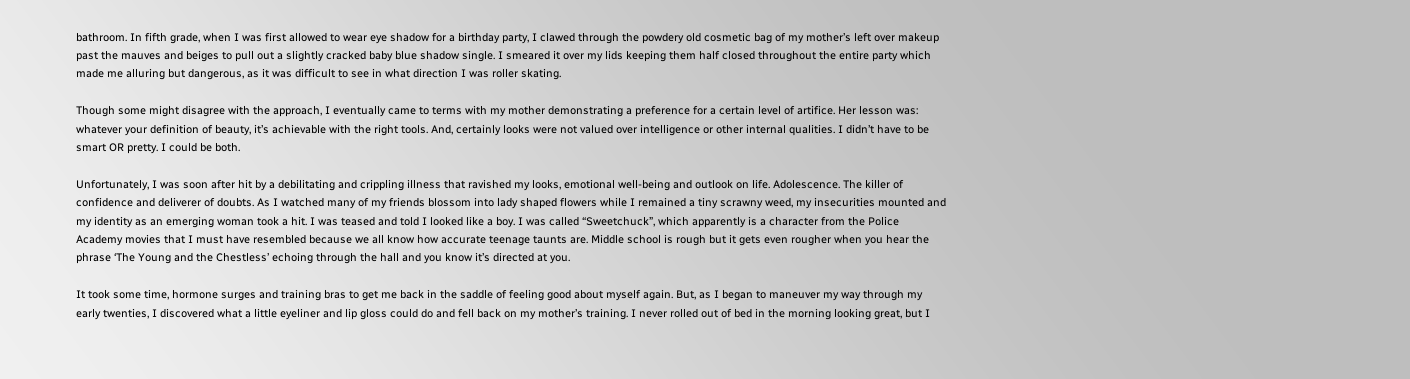bathroom. In fifth grade, when I was first allowed to wear eye shadow for a birthday party, I clawed through the powdery old cosmetic bag of my mother’s left over makeup past the mauves and beiges to pull out a slightly cracked baby blue shadow single. I smeared it over my lids keeping them half closed throughout the entire party which made me alluring but dangerous, as it was difficult to see in what direction I was roller skating.

Though some might disagree with the approach, I eventually came to terms with my mother demonstrating a preference for a certain level of artifice. Her lesson was: whatever your definition of beauty, it’s achievable with the right tools. And, certainly looks were not valued over intelligence or other internal qualities. I didn’t have to be smart OR pretty. I could be both.

Unfortunately, I was soon after hit by a debilitating and crippling illness that ravished my looks, emotional well-being and outlook on life. Adolescence. The killer of confidence and deliverer of doubts. As I watched many of my friends blossom into lady shaped flowers while I remained a tiny scrawny weed, my insecurities mounted and my identity as an emerging woman took a hit. I was teased and told I looked like a boy. I was called “Sweetchuck”, which apparently is a character from the Police Academy movies that I must have resembled because we all know how accurate teenage taunts are. Middle school is rough but it gets even rougher when you hear the phrase ‘The Young and the Chestless’ echoing through the hall and you know it’s directed at you.

It took some time, hormone surges and training bras to get me back in the saddle of feeling good about myself again. But, as I began to maneuver my way through my early twenties, I discovered what a little eyeliner and lip gloss could do and fell back on my mother’s training. I never rolled out of bed in the morning looking great, but I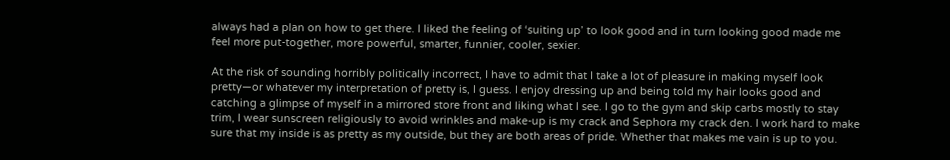always had a plan on how to get there. I liked the feeling of ‘suiting up’ to look good and in turn looking good made me feel more put-together, more powerful, smarter, funnier, cooler, sexier.

At the risk of sounding horribly politically incorrect, I have to admit that I take a lot of pleasure in making myself look pretty—or whatever my interpretation of pretty is, I guess. I enjoy dressing up and being told my hair looks good and catching a glimpse of myself in a mirrored store front and liking what I see. I go to the gym and skip carbs mostly to stay trim, I wear sunscreen religiously to avoid wrinkles and make-up is my crack and Sephora my crack den. I work hard to make sure that my inside is as pretty as my outside, but they are both areas of pride. Whether that makes me vain is up to you.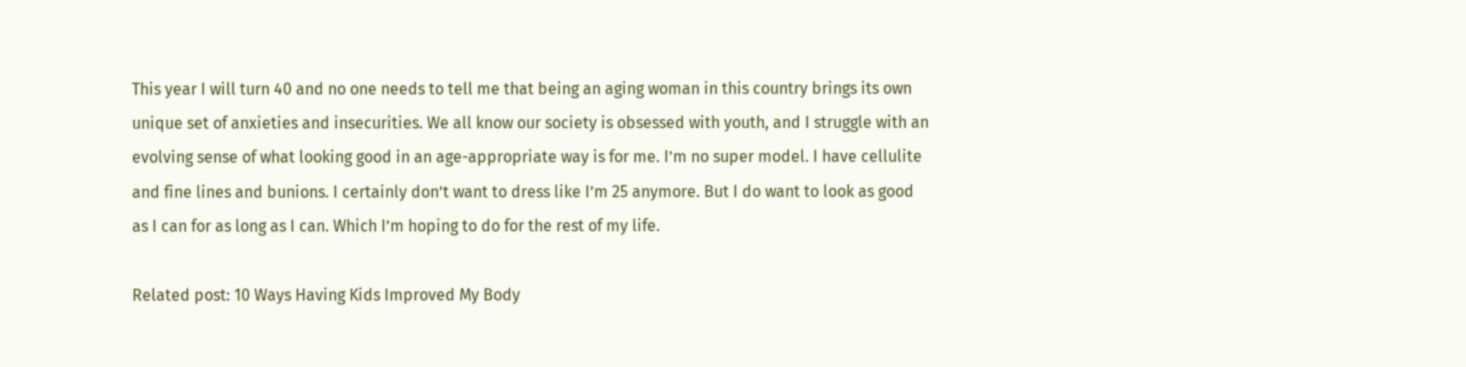This year I will turn 40 and no one needs to tell me that being an aging woman in this country brings its own unique set of anxieties and insecurities. We all know our society is obsessed with youth, and I struggle with an evolving sense of what looking good in an age-appropriate way is for me. I’m no super model. I have cellulite and fine lines and bunions. I certainly don’t want to dress like I’m 25 anymore. But I do want to look as good as I can for as long as I can. Which I’m hoping to do for the rest of my life.

Related post: 10 Ways Having Kids Improved My Body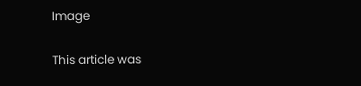Image

This article was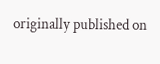originally published on